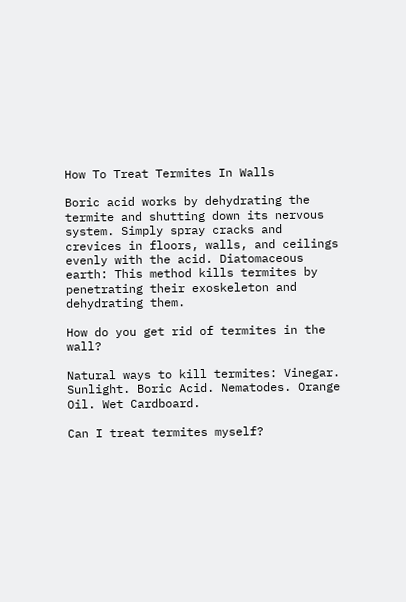How To Treat Termites In Walls

Boric acid works by dehydrating the termite and shutting down its nervous system. Simply spray cracks and crevices in floors, walls, and ceilings evenly with the acid. Diatomaceous earth: This method kills termites by penetrating their exoskeleton and dehydrating them.

How do you get rid of termites in the wall?

Natural ways to kill termites: Vinegar. Sunlight. Boric Acid. Nematodes. Orange Oil. Wet Cardboard.

Can I treat termites myself?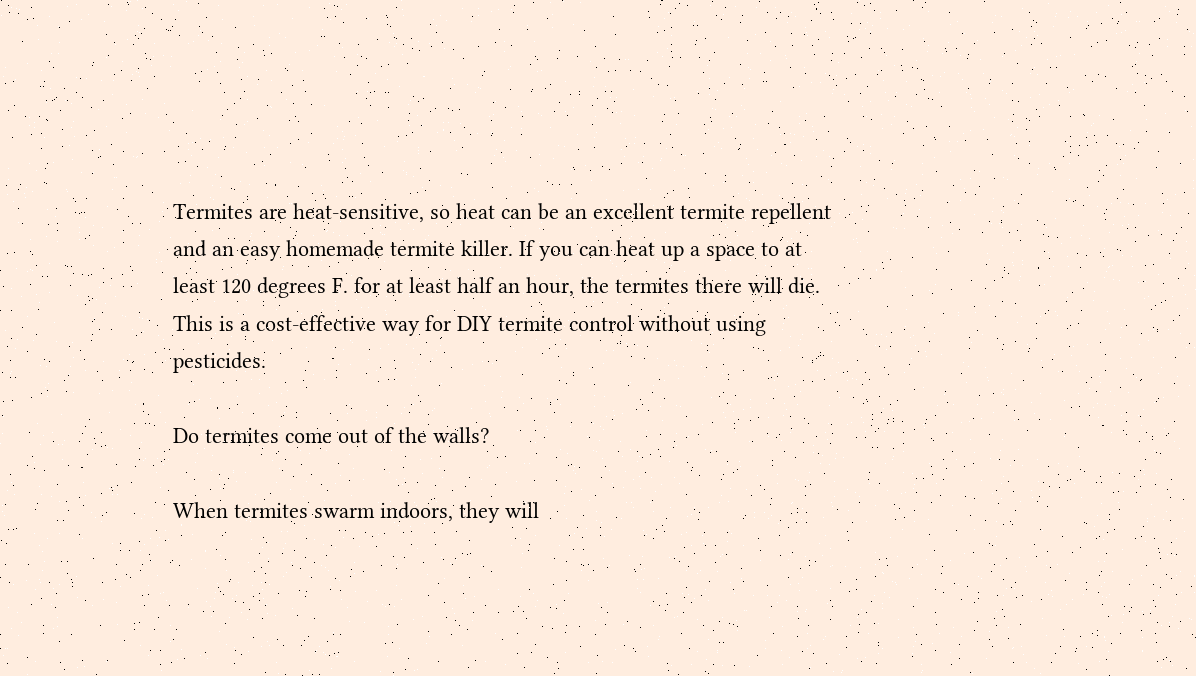Termites are heat-sensitive, so heat can be an excellent termite repellent and an easy homemade termite killer. If you can heat up a space to at least 120 degrees F. for at least half an hour, the termites there will die. This is a cost-effective way for DIY termite control without using pesticides.

Do termites come out of the walls?

When termites swarm indoors, they will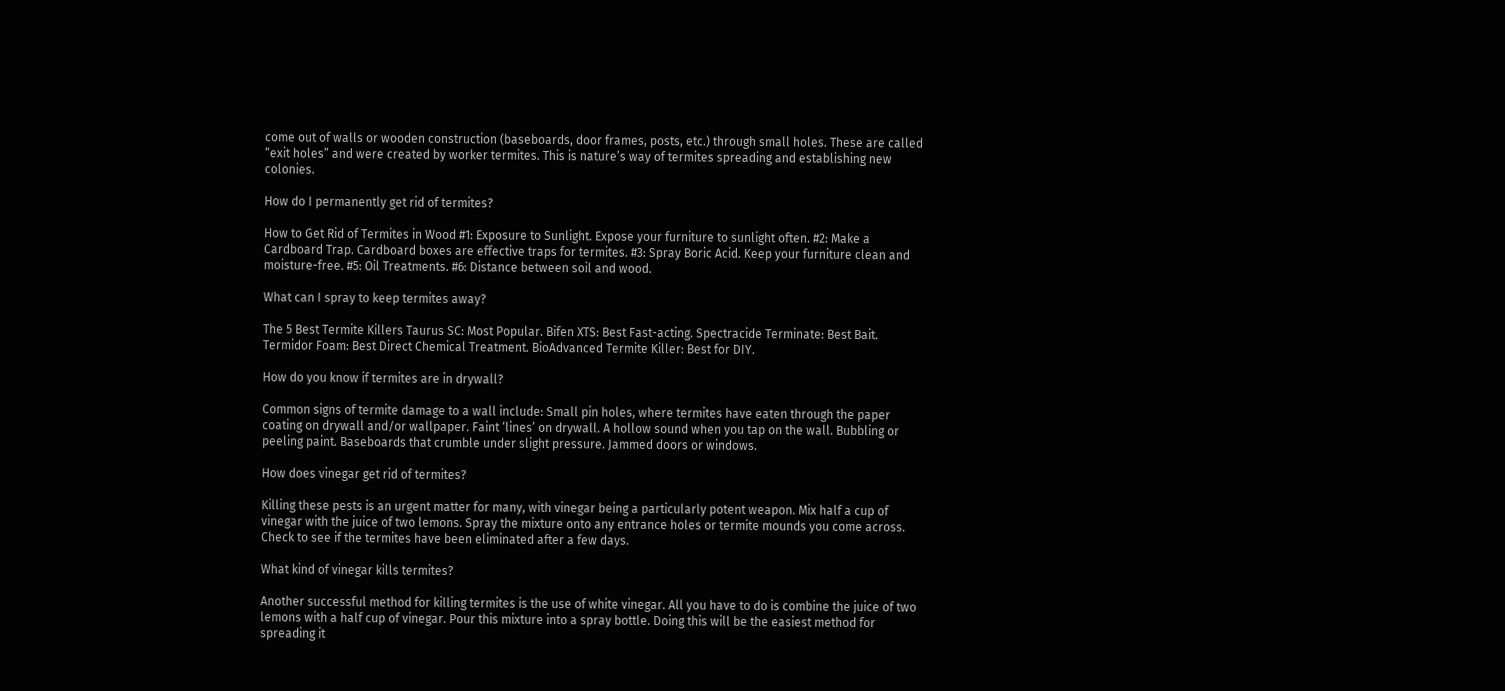come out of walls or wooden construction (baseboards, door frames, posts, etc.) through small holes. These are called “exit holes” and were created by worker termites. This is nature’s way of termites spreading and establishing new colonies.

How do I permanently get rid of termites?

How to Get Rid of Termites in Wood #1: Exposure to Sunlight. Expose your furniture to sunlight often. #2: Make a Cardboard Trap. Cardboard boxes are effective traps for termites. #3: Spray Boric Acid. Keep your furniture clean and moisture-free. #5: Oil Treatments. #6: Distance between soil and wood.

What can I spray to keep termites away?

The 5 Best Termite Killers Taurus SC: Most Popular. Bifen XTS: Best Fast-acting. Spectracide Terminate: Best Bait. Termidor Foam: Best Direct Chemical Treatment. BioAdvanced Termite Killer: Best for DIY.

How do you know if termites are in drywall?

Common signs of termite damage to a wall include: Small pin holes, where termites have eaten through the paper coating on drywall and/or wallpaper. Faint ‘lines’ on drywall. A hollow sound when you tap on the wall. Bubbling or peeling paint. Baseboards that crumble under slight pressure. Jammed doors or windows.

How does vinegar get rid of termites?

Killing these pests is an urgent matter for many, with vinegar being a particularly potent weapon. Mix half a cup of vinegar with the juice of two lemons. Spray the mixture onto any entrance holes or termite mounds you come across. Check to see if the termites have been eliminated after a few days.

What kind of vinegar kills termites?

Another successful method for killing termites is the use of white vinegar. All you have to do is combine the juice of two lemons with a half cup of vinegar. Pour this mixture into a spray bottle. Doing this will be the easiest method for spreading it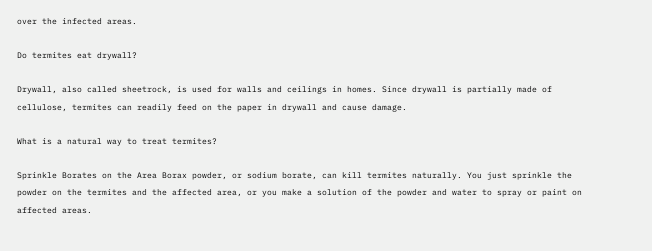over the infected areas.

Do termites eat drywall?

Drywall, also called sheetrock, is used for walls and ceilings in homes. Since drywall is partially made of cellulose, termites can readily feed on the paper in drywall and cause damage.

What is a natural way to treat termites?

Sprinkle Borates on the Area Borax powder, or sodium borate, can kill termites naturally. You just sprinkle the powder on the termites and the affected area, or you make a solution of the powder and water to spray or paint on affected areas.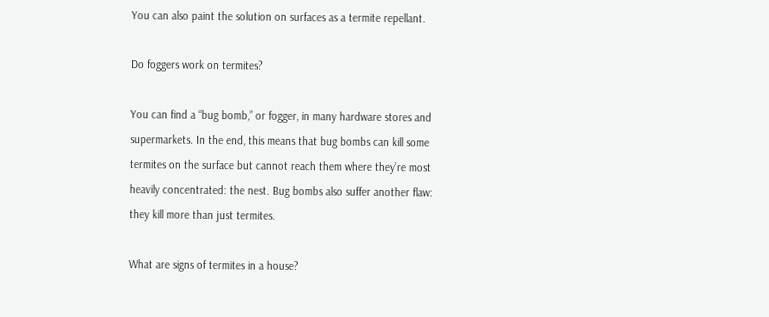You can also paint the solution on surfaces as a termite repellant.

Do foggers work on termites?

You can find a “bug bomb,” or fogger, in many hardware stores and supermarkets. In the end, this means that bug bombs can kill some termites on the surface but cannot reach them where they’re most heavily concentrated: the nest. Bug bombs also suffer another flaw: they kill more than just termites.

What are signs of termites in a house?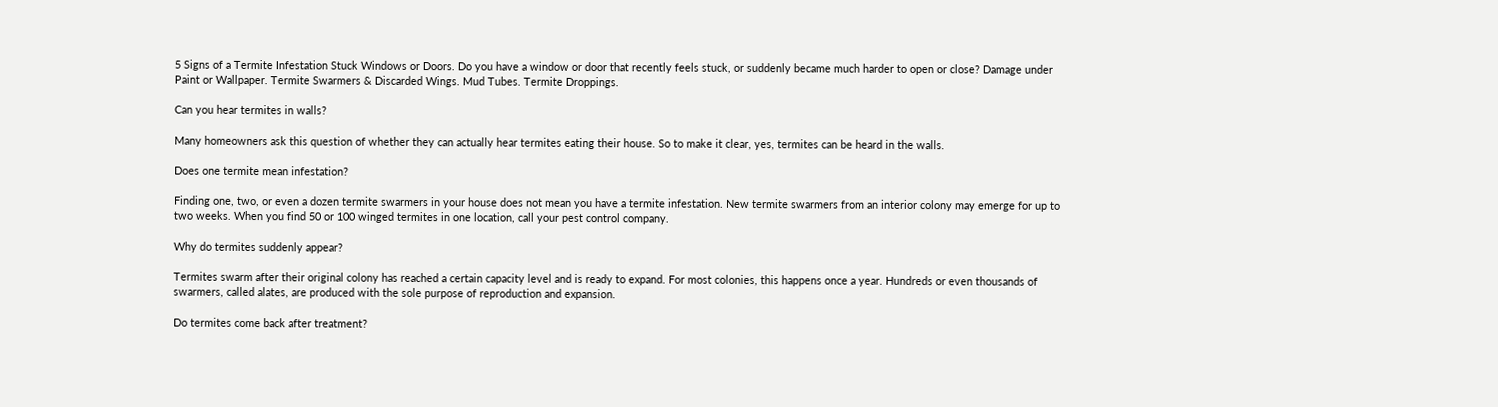5 Signs of a Termite Infestation Stuck Windows or Doors. Do you have a window or door that recently feels stuck, or suddenly became much harder to open or close? Damage under Paint or Wallpaper. Termite Swarmers & Discarded Wings. Mud Tubes. Termite Droppings.

Can you hear termites in walls?

Many homeowners ask this question of whether they can actually hear termites eating their house. So to make it clear, yes, termites can be heard in the walls.

Does one termite mean infestation?

Finding one, two, or even a dozen termite swarmers in your house does not mean you have a termite infestation. New termite swarmers from an interior colony may emerge for up to two weeks. When you find 50 or 100 winged termites in one location, call your pest control company.

Why do termites suddenly appear?

Termites swarm after their original colony has reached a certain capacity level and is ready to expand. For most colonies, this happens once a year. Hundreds or even thousands of swarmers, called alates, are produced with the sole purpose of reproduction and expansion.

Do termites come back after treatment?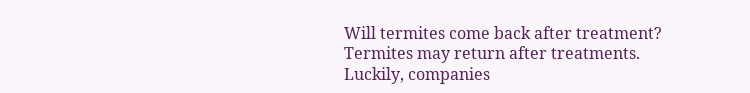Will termites come back after treatment? Termites may return after treatments. Luckily, companies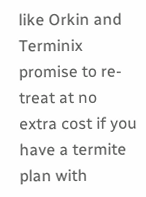like Orkin and Terminix promise to re-treat at no extra cost if you have a termite plan with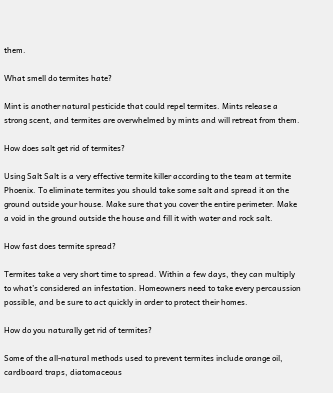them.

What smell do termites hate?

Mint is another natural pesticide that could repel termites. Mints release a strong scent, and termites are overwhelmed by mints and will retreat from them.

How does salt get rid of termites?

Using Salt Salt is a very effective termite killer according to the team at termite Phoenix. To eliminate termites you should take some salt and spread it on the ground outside your house. Make sure that you cover the entire perimeter. Make a void in the ground outside the house and fill it with water and rock salt.

How fast does termite spread?

Termites take a very short time to spread. Within a few days, they can multiply to what’s considered an infestation. Homeowners need to take every percaussion possible, and be sure to act quickly in order to protect their homes.

How do you naturally get rid of termites?

Some of the all-natural methods used to prevent termites include orange oil, cardboard traps, diatomaceous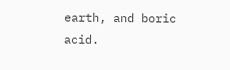earth, and boric acid.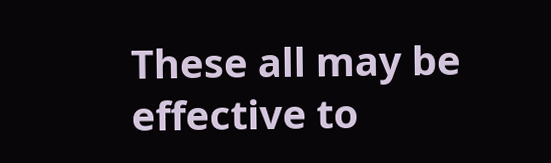These all may be effective to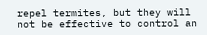repel termites, but they will not be effective to control an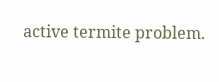active termite problem.